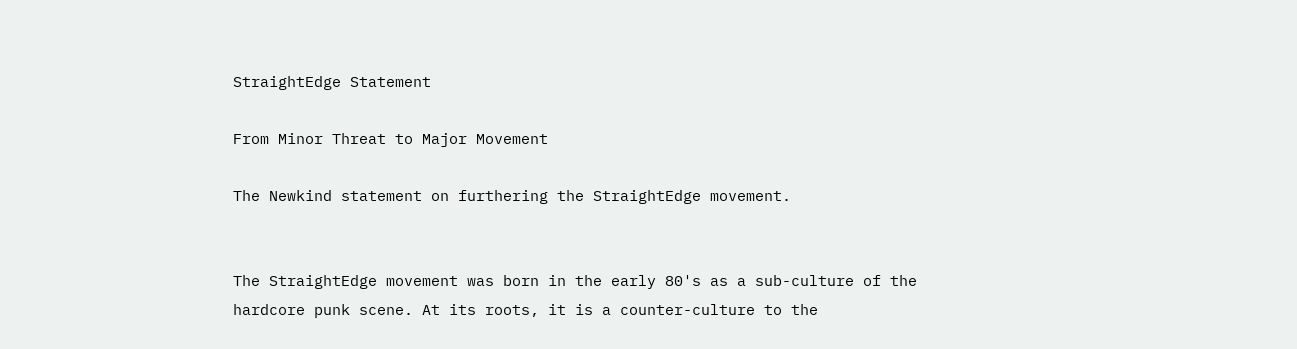StraightEdge Statement

From Minor Threat to Major Movement

The Newkind statement on furthering the StraightEdge movement.


The StraightEdge movement was born in the early 80's as a sub-culture of the hardcore punk scene. At its roots, it is a counter-culture to the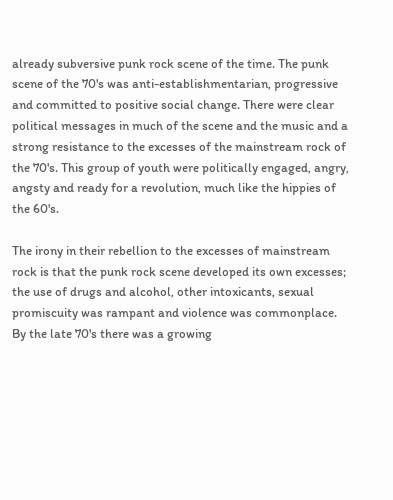already subversive punk rock scene of the time. The punk scene of the 70's was anti-establishmentarian, progressive and committed to positive social change. There were clear political messages in much of the scene and the music and a strong resistance to the excesses of the mainstream rock of the 70's. This group of youth were politically engaged, angry, angsty and ready for a revolution, much like the hippies of the 60's.

The irony in their rebellion to the excesses of mainstream rock is that the punk rock scene developed its own excesses; the use of drugs and alcohol, other intoxicants, sexual promiscuity was rampant and violence was commonplace. By the late 70's there was a growing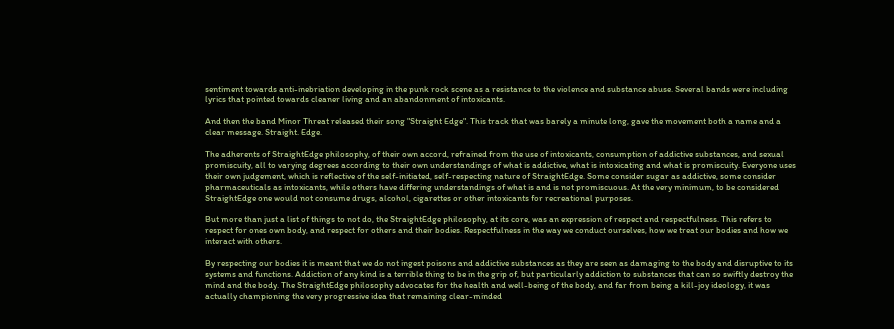sentiment towards anti-inebriation developing in the punk rock scene as a resistance to the violence and substance abuse. Several bands were including lyrics that pointed towards cleaner living and an abandonment of intoxicants.

And then the band Minor Threat released their song "Straight Edge". This track that was barely a minute long, gave the movement both a name and a clear message. Straight. Edge.

The adherents of StraightEdge philosophy, of their own accord, refrained from the use of intoxicants, consumption of addictive substances, and sexual promiscuity, all to varying degrees according to their own understandings of what is addictive, what is intoxicating and what is promiscuity. Everyone uses their own judgement, which is reflective of the self-initiated, self-respecting nature of StraightEdge. Some consider sugar as addictive, some consider pharmaceuticals as intoxicants, while others have differing understandings of what is and is not promiscuous. At the very minimum, to be considered StraightEdge one would not consume drugs, alcohol, cigarettes or other intoxicants for recreational purposes.

But more than just a list of things to not do, the StraightEdge philosophy, at its core, was an expression of respect and respectfulness. This refers to respect for ones own body, and respect for others and their bodies. Respectfulness in the way we conduct ourselves, how we treat our bodies and how we interact with others.

By respecting our bodies it is meant that we do not ingest poisons and addictive substances as they are seen as damaging to the body and disruptive to its systems and functions. Addiction of any kind is a terrible thing to be in the grip of, but particularly addiction to substances that can so swiftly destroy the mind and the body. The StraightEdge philosophy advocates for the health and well-being of the body, and far from being a kill-joy ideology, it was actually championing the very progressive idea that remaining clear-minded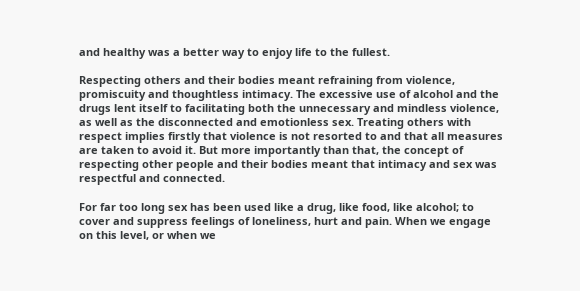and healthy was a better way to enjoy life to the fullest.

Respecting others and their bodies meant refraining from violence, promiscuity and thoughtless intimacy. The excessive use of alcohol and the drugs lent itself to facilitating both the unnecessary and mindless violence, as well as the disconnected and emotionless sex. Treating others with respect implies firstly that violence is not resorted to and that all measures are taken to avoid it. But more importantly than that, the concept of respecting other people and their bodies meant that intimacy and sex was respectful and connected.

For far too long sex has been used like a drug, like food, like alcohol; to cover and suppress feelings of loneliness, hurt and pain. When we engage on this level, or when we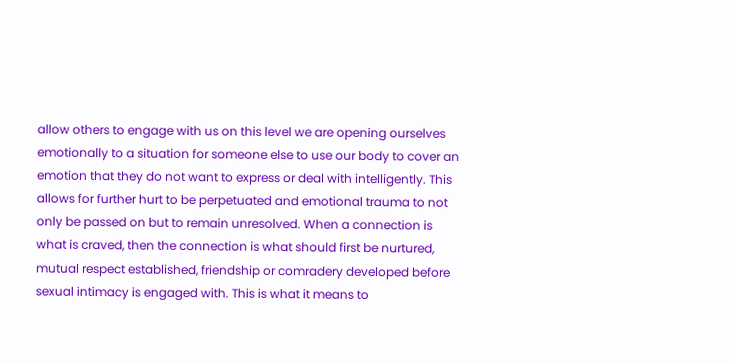allow others to engage with us on this level we are opening ourselves emotionally to a situation for someone else to use our body to cover an emotion that they do not want to express or deal with intelligently. This allows for further hurt to be perpetuated and emotional trauma to not only be passed on but to remain unresolved. When a connection is what is craved, then the connection is what should first be nurtured, mutual respect established, friendship or comradery developed before sexual intimacy is engaged with. This is what it means to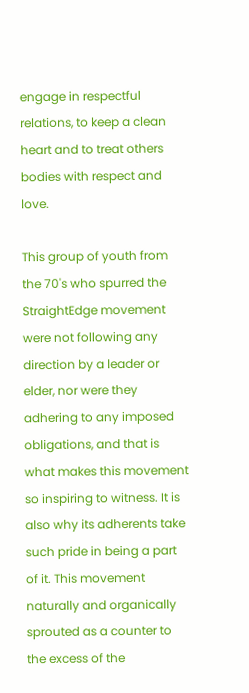engage in respectful relations, to keep a clean heart and to treat others bodies with respect and love.

This group of youth from the 70's who spurred the StraightEdge movement were not following any direction by a leader or elder, nor were they adhering to any imposed obligations, and that is what makes this movement so inspiring to witness. It is also why its adherents take such pride in being a part of it. This movement naturally and organically sprouted as a counter to the excess of the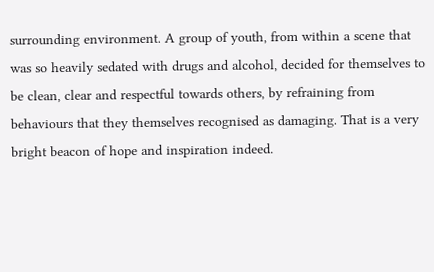surrounding environment. A group of youth, from within a scene that was so heavily sedated with drugs and alcohol, decided for themselves to be clean, clear and respectful towards others, by refraining from behaviours that they themselves recognised as damaging. That is a very bright beacon of hope and inspiration indeed.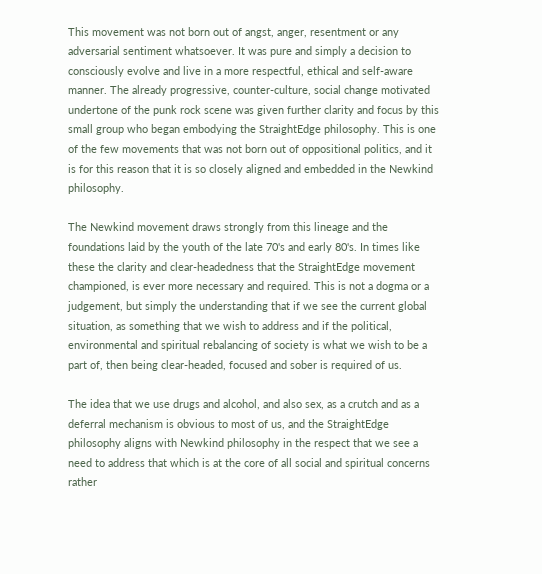This movement was not born out of angst, anger, resentment or any adversarial sentiment whatsoever. It was pure and simply a decision to consciously evolve and live in a more respectful, ethical and self-aware manner. The already progressive, counter-culture, social change motivated undertone of the punk rock scene was given further clarity and focus by this small group who began embodying the StraightEdge philosophy. This is one of the few movements that was not born out of oppositional politics, and it is for this reason that it is so closely aligned and embedded in the Newkind philosophy.

The Newkind movement draws strongly from this lineage and the foundations laid by the youth of the late 70's and early 80's. In times like these the clarity and clear-headedness that the StraightEdge movement championed, is ever more necessary and required. This is not a dogma or a judgement, but simply the understanding that if we see the current global situation, as something that we wish to address and if the political, environmental and spiritual rebalancing of society is what we wish to be a part of, then being clear-headed, focused and sober is required of us.

The idea that we use drugs and alcohol, and also sex, as a crutch and as a deferral mechanism is obvious to most of us, and the StraightEdge philosophy aligns with Newkind philosophy in the respect that we see a need to address that which is at the core of all social and spiritual concerns rather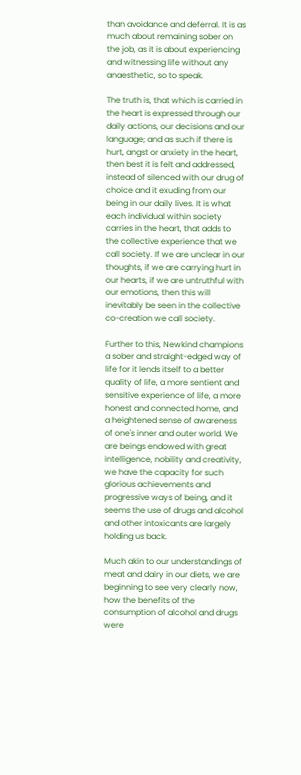than avoidance and deferral. It is as much about remaining sober on the job, as it is about experiencing and witnessing life without any anaesthetic, so to speak.

The truth is, that which is carried in the heart is expressed through our daily actions, our decisions and our language; and as such if there is hurt, angst or anxiety in the heart, then best it is felt and addressed, instead of silenced with our drug of choice and it exuding from our being in our daily lives. It is what each individual within society carries in the heart, that adds to the collective experience that we call society. If we are unclear in our thoughts, if we are carrying hurt in our hearts, if we are untruthful with our emotions, then this will inevitably be seen in the collective co-creation we call society.

Further to this, Newkind champions a sober and straight-edged way of life for it lends itself to a better quality of life, a more sentient and sensitive experience of life, a more honest and connected home, and a heightened sense of awareness of one's inner and outer world. We are beings endowed with great intelligence, nobility and creativity, we have the capacity for such glorious achievements and progressive ways of being, and it seems the use of drugs and alcohol and other intoxicants are largely holding us back.

Much akin to our understandings of meat and dairy in our diets, we are beginning to see very clearly now, how the benefits of the consumption of alcohol and drugs were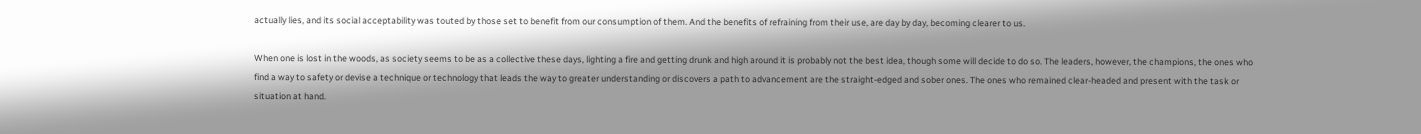actually lies, and its social acceptability was touted by those set to benefit from our consumption of them. And the benefits of refraining from their use, are day by day, becoming clearer to us.

When one is lost in the woods, as society seems to be as a collective these days, lighting a fire and getting drunk and high around it is probably not the best idea, though some will decide to do so. The leaders, however, the champions, the ones who find a way to safety or devise a technique or technology that leads the way to greater understanding or discovers a path to advancement are the straight-edged and sober ones. The ones who remained clear-headed and present with the task or situation at hand.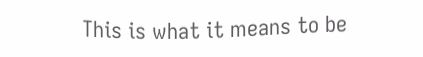This is what it means to be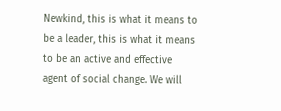Newkind, this is what it means to be a leader, this is what it means to be an active and effective agent of social change. We will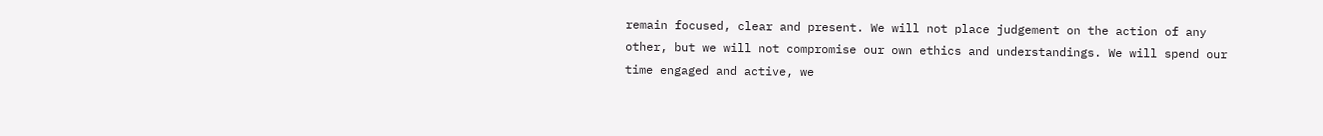remain focused, clear and present. We will not place judgement on the action of any other, but we will not compromise our own ethics and understandings. We will spend our time engaged and active, we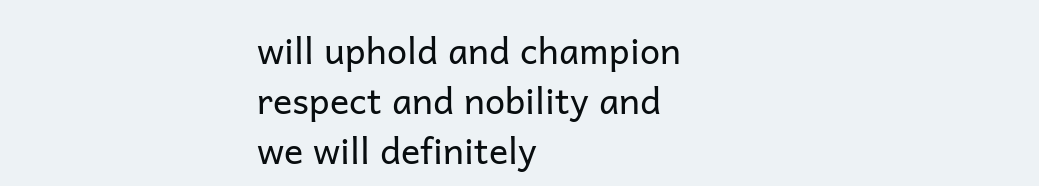will uphold and champion respect and nobility and we will definitely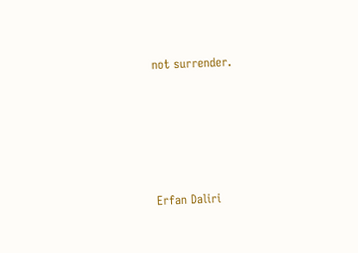not surrender.





Erfan Daliri